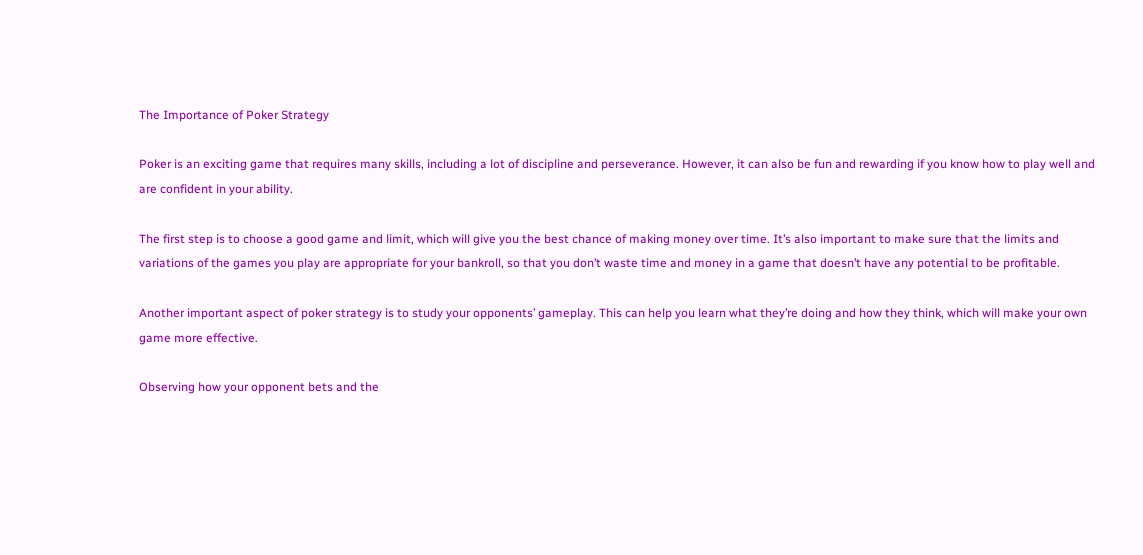The Importance of Poker Strategy

Poker is an exciting game that requires many skills, including a lot of discipline and perseverance. However, it can also be fun and rewarding if you know how to play well and are confident in your ability.

The first step is to choose a good game and limit, which will give you the best chance of making money over time. It’s also important to make sure that the limits and variations of the games you play are appropriate for your bankroll, so that you don’t waste time and money in a game that doesn’t have any potential to be profitable.

Another important aspect of poker strategy is to study your opponents’ gameplay. This can help you learn what they’re doing and how they think, which will make your own game more effective.

Observing how your opponent bets and the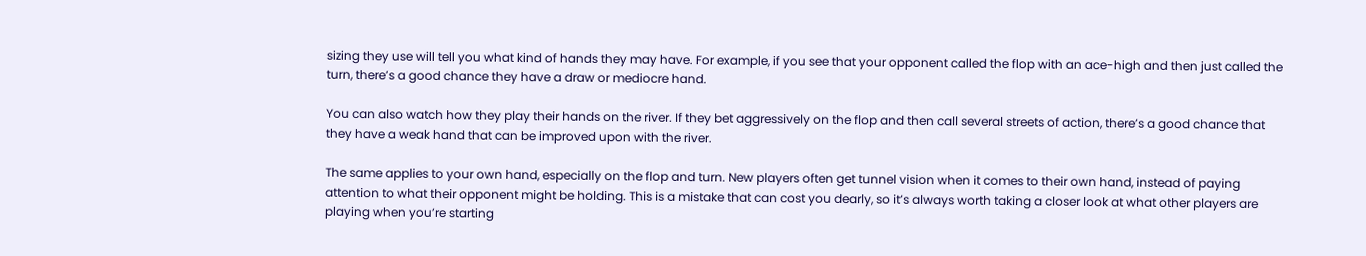sizing they use will tell you what kind of hands they may have. For example, if you see that your opponent called the flop with an ace-high and then just called the turn, there’s a good chance they have a draw or mediocre hand.

You can also watch how they play their hands on the river. If they bet aggressively on the flop and then call several streets of action, there’s a good chance that they have a weak hand that can be improved upon with the river.

The same applies to your own hand, especially on the flop and turn. New players often get tunnel vision when it comes to their own hand, instead of paying attention to what their opponent might be holding. This is a mistake that can cost you dearly, so it’s always worth taking a closer look at what other players are playing when you’re starting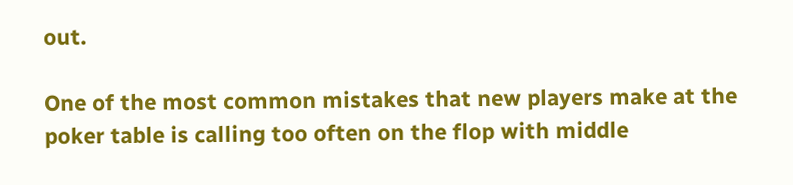out.

One of the most common mistakes that new players make at the poker table is calling too often on the flop with middle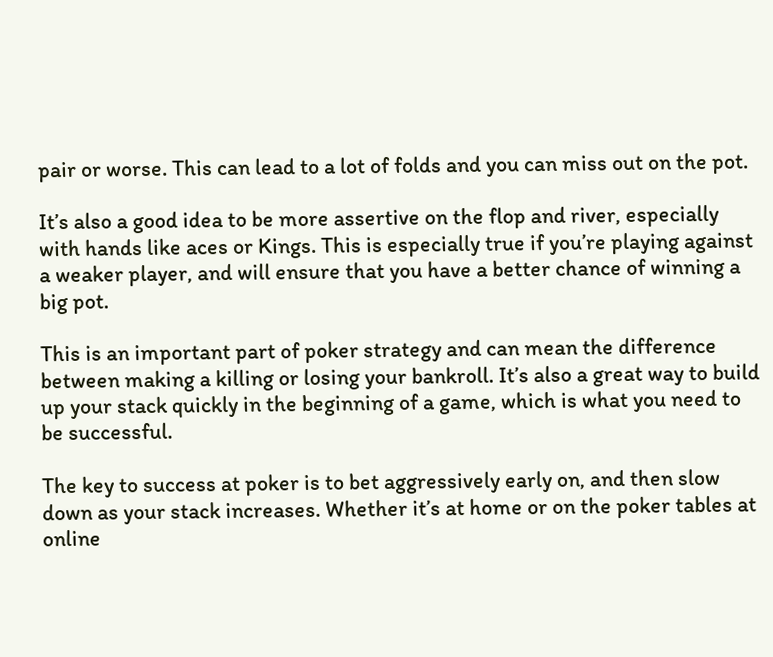pair or worse. This can lead to a lot of folds and you can miss out on the pot.

It’s also a good idea to be more assertive on the flop and river, especially with hands like aces or Kings. This is especially true if you’re playing against a weaker player, and will ensure that you have a better chance of winning a big pot.

This is an important part of poker strategy and can mean the difference between making a killing or losing your bankroll. It’s also a great way to build up your stack quickly in the beginning of a game, which is what you need to be successful.

The key to success at poker is to bet aggressively early on, and then slow down as your stack increases. Whether it’s at home or on the poker tables at online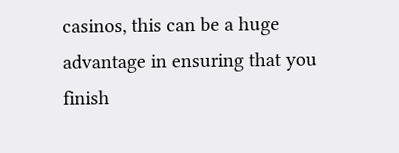casinos, this can be a huge advantage in ensuring that you finish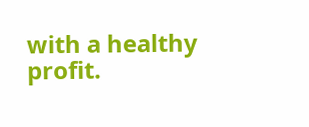with a healthy profit.